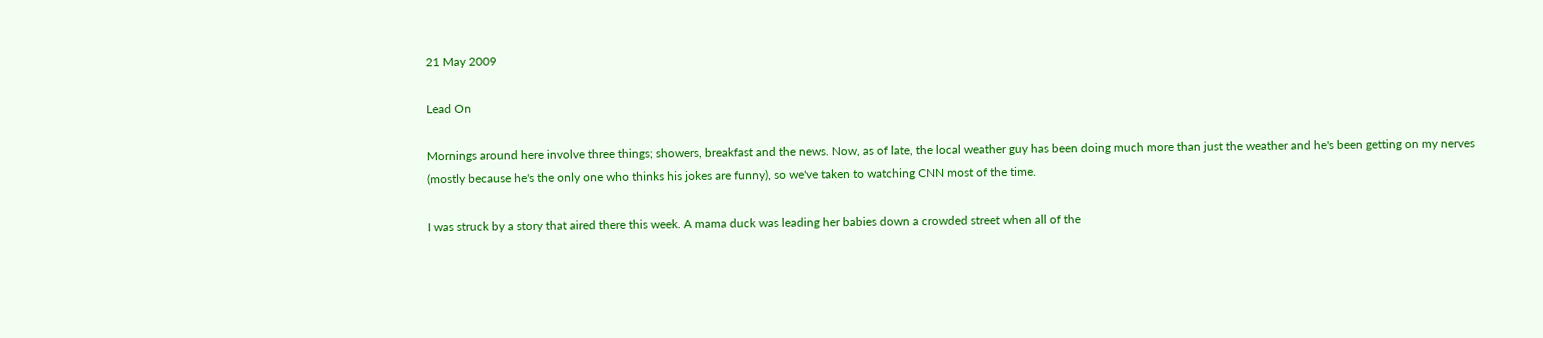21 May 2009

Lead On

Mornings around here involve three things; showers, breakfast and the news. Now, as of late, the local weather guy has been doing much more than just the weather and he's been getting on my nerves (mostly because he's the only one who thinks his jokes are funny), so we've taken to watching CNN most of the time.

I was struck by a story that aired there this week. A mama duck was leading her babies down a crowded street when all of the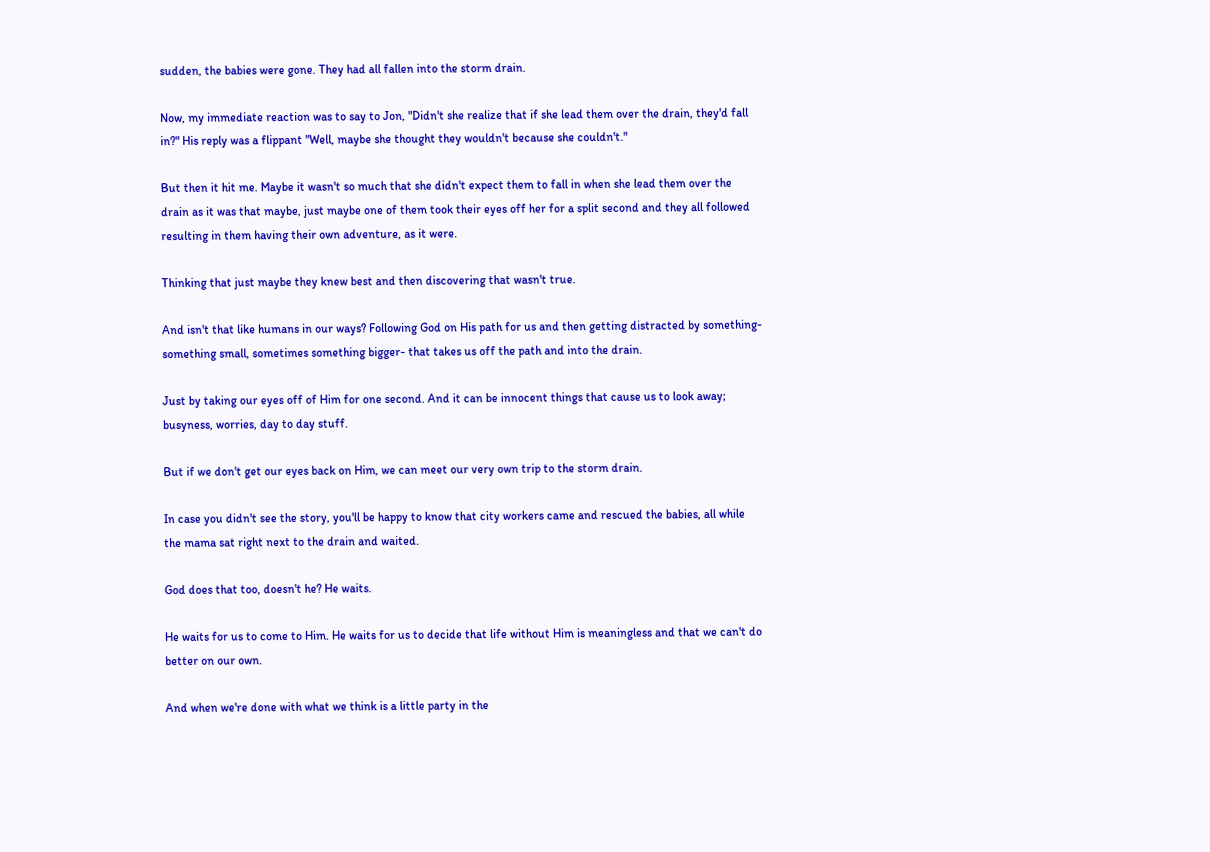sudden, the babies were gone. They had all fallen into the storm drain.

Now, my immediate reaction was to say to Jon, "Didn't she realize that if she lead them over the drain, they'd fall in?" His reply was a flippant "Well, maybe she thought they wouldn't because she couldn't."

But then it hit me. Maybe it wasn't so much that she didn't expect them to fall in when she lead them over the drain as it was that maybe, just maybe one of them took their eyes off her for a split second and they all followed resulting in them having their own adventure, as it were.

Thinking that just maybe they knew best and then discovering that wasn't true.

And isn't that like humans in our ways? Following God on His path for us and then getting distracted by something- something small, sometimes something bigger- that takes us off the path and into the drain.

Just by taking our eyes off of Him for one second. And it can be innocent things that cause us to look away; busyness, worries, day to day stuff.

But if we don't get our eyes back on Him, we can meet our very own trip to the storm drain.

In case you didn't see the story, you'll be happy to know that city workers came and rescued the babies, all while the mama sat right next to the drain and waited.

God does that too, doesn't he? He waits.

He waits for us to come to Him. He waits for us to decide that life without Him is meaningless and that we can't do better on our own.

And when we're done with what we think is a little party in the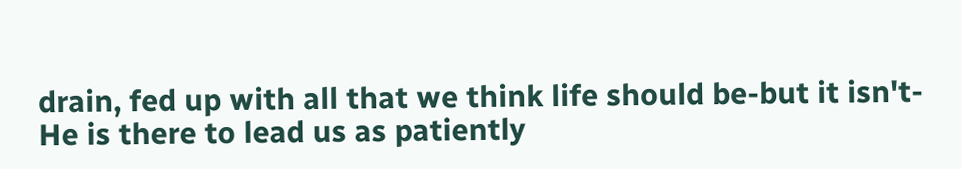drain, fed up with all that we think life should be-but it isn't- He is there to lead us as patiently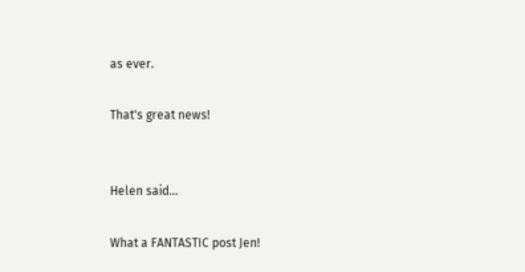as ever.

That's great news!


Helen said...

What a FANTASTIC post Jen!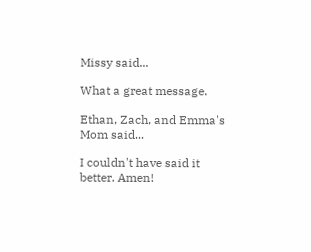Missy said...

What a great message.

Ethan, Zach, and Emma's Mom said...

I couldn't have said it better. Amen!